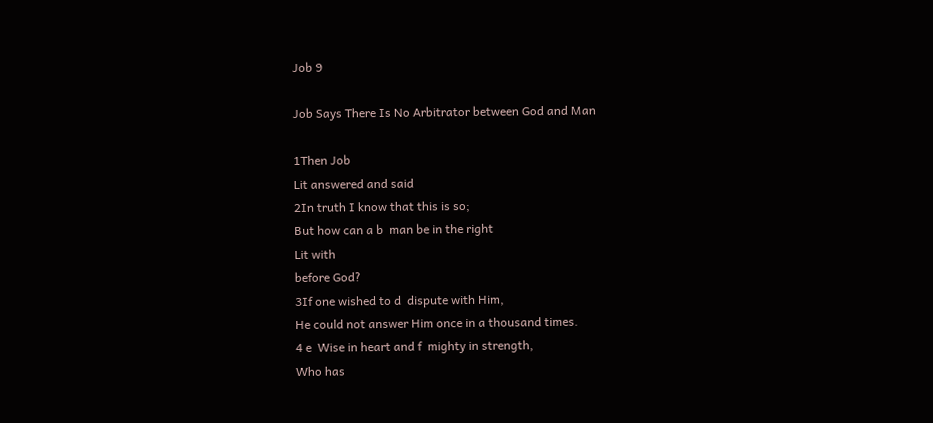Job 9

Job Says There Is No Arbitrator between God and Man

1Then Job
Lit answered and said
2In truth I know that this is so;
But how can a b  man be in the right
Lit with
before God?
3If one wished to d  dispute with Him,
He could not answer Him once in a thousand times.
4 e  Wise in heart and f  mighty in strength,
Who has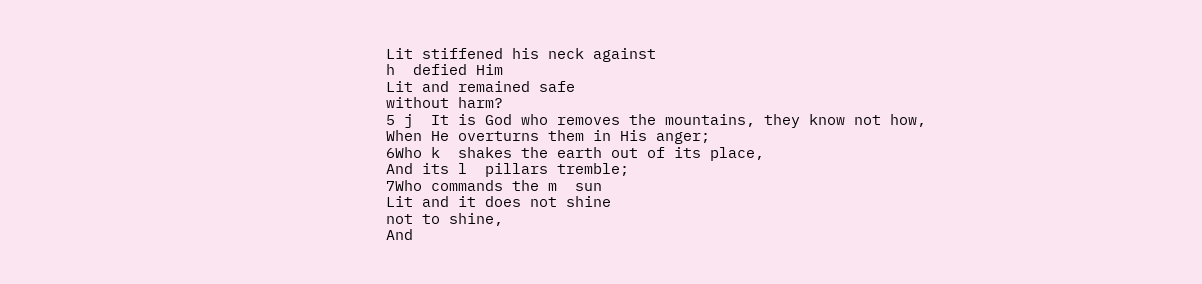Lit stiffened his neck against
h  defied Him
Lit and remained safe
without harm?
5 j  It is God who removes the mountains, they know not how,
When He overturns them in His anger;
6Who k  shakes the earth out of its place,
And its l  pillars tremble;
7Who commands the m  sun
Lit and it does not shine
not to shine,
And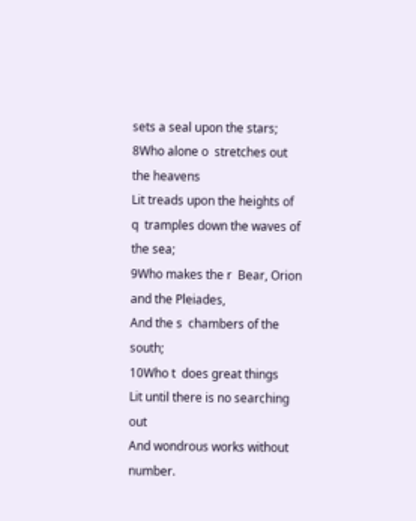sets a seal upon the stars;
8Who alone o  stretches out the heavens
Lit treads upon the heights of
q  tramples down the waves of the sea;
9Who makes the r  Bear, Orion and the Pleiades,
And the s  chambers of the south;
10Who t  does great things
Lit until there is no searching out
And wondrous works without number.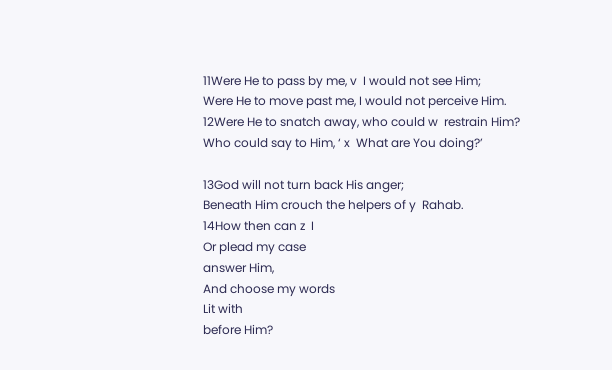11Were He to pass by me, v  I would not see Him;
Were He to move past me, I would not perceive Him.
12Were He to snatch away, who could w  restrain Him?
Who could say to Him, ‘ x  What are You doing?’

13God will not turn back His anger;
Beneath Him crouch the helpers of y  Rahab.
14How then can z  I
Or plead my case
answer Him,
And choose my words
Lit with
before Him?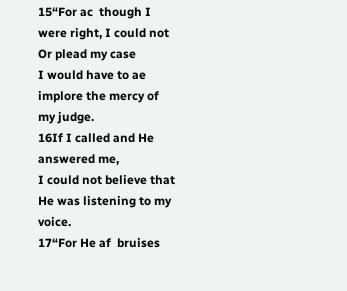15“For ac  though I were right, I could not
Or plead my case
I would have to ae  implore the mercy of my judge.
16If I called and He answered me,
I could not believe that He was listening to my voice.
17“For He af  bruises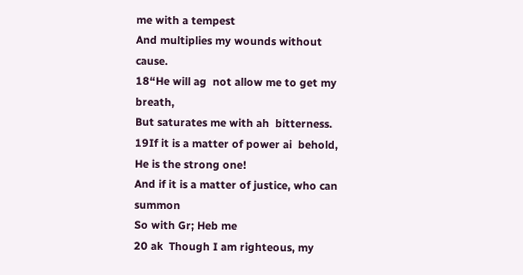me with a tempest
And multiplies my wounds without cause.
18“He will ag  not allow me to get my breath,
But saturates me with ah  bitterness.
19If it is a matter of power ai  behold, He is the strong one!
And if it is a matter of justice, who can summon
So with Gr; Heb me
20 ak  Though I am righteous, my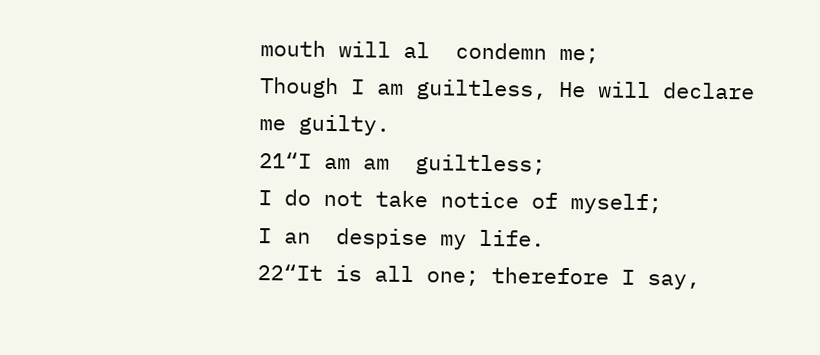mouth will al  condemn me;
Though I am guiltless, He will declare me guilty.
21“I am am  guiltless;
I do not take notice of myself;
I an  despise my life.
22“It is all one; therefore I say,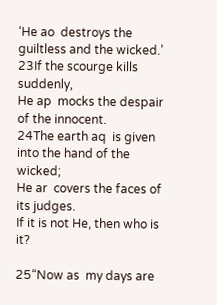‘He ao  destroys the guiltless and the wicked.’
23If the scourge kills suddenly,
He ap  mocks the despair of the innocent.
24The earth aq  is given into the hand of the wicked;
He ar  covers the faces of its judges.
If it is not He, then who is it?

25“Now as  my days are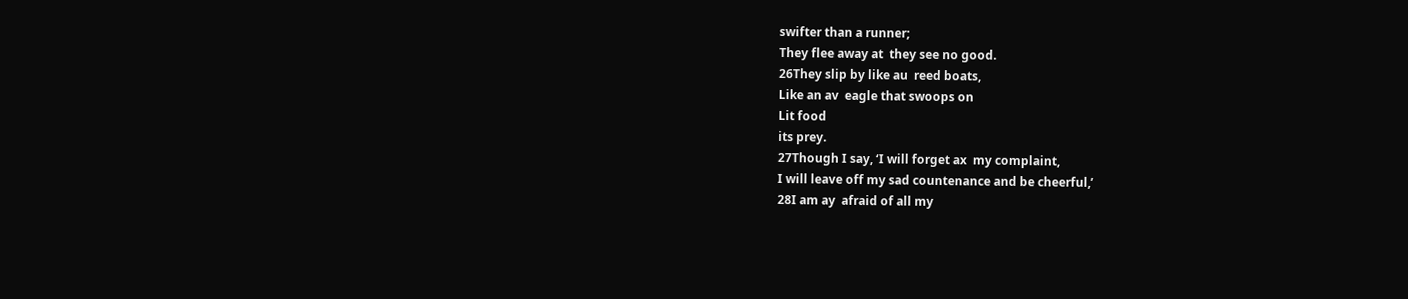swifter than a runner;
They flee away at  they see no good.
26They slip by like au  reed boats,
Like an av  eagle that swoops on
Lit food
its prey.
27Though I say, ‘I will forget ax  my complaint,
I will leave off my sad countenance and be cheerful,’
28I am ay  afraid of all my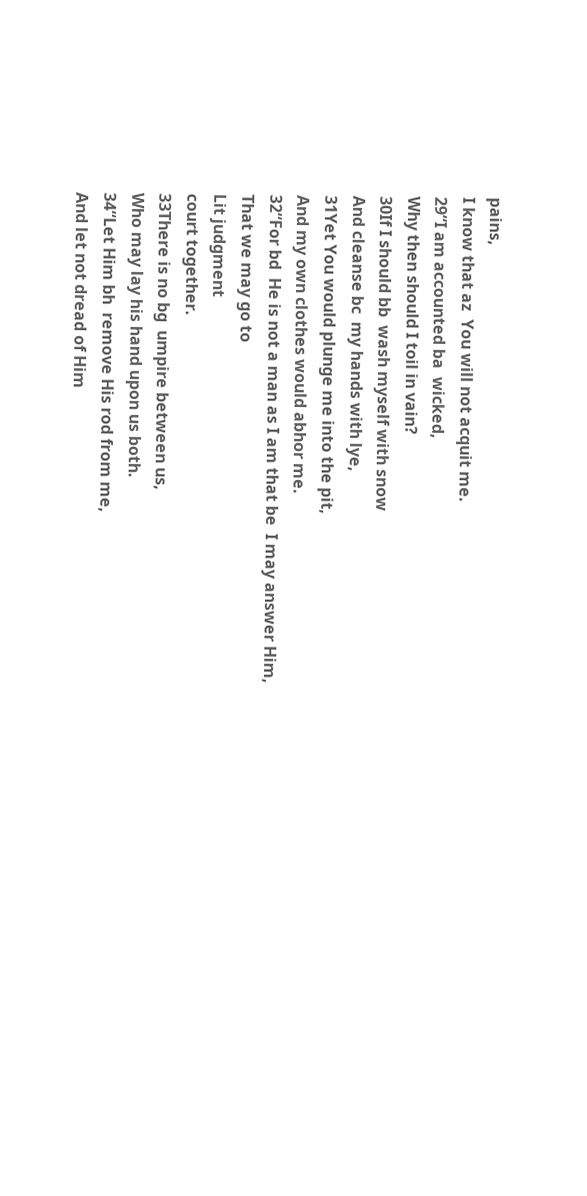pains,
I know that az  You will not acquit me.
29“I am accounted ba  wicked,
Why then should I toil in vain?
30If I should bb  wash myself with snow
And cleanse bc  my hands with lye,
31Yet You would plunge me into the pit,
And my own clothes would abhor me.
32“For bd  He is not a man as I am that be  I may answer Him,
That we may go to
Lit judgment
court together.
33There is no bg  umpire between us,
Who may lay his hand upon us both.
34“Let Him bh  remove His rod from me,
And let not dread of Him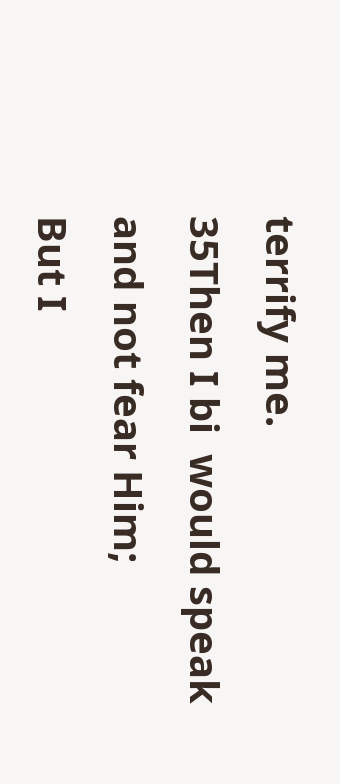terrify me.
35Then I bi  would speak and not fear Him;
But I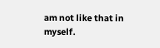am not like that in myself.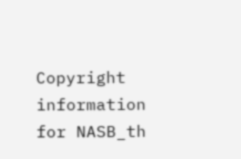Copyright information for NASB_th